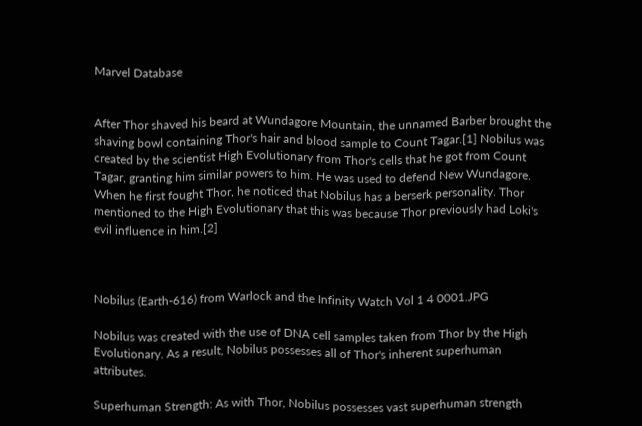Marvel Database


After Thor shaved his beard at Wundagore Mountain, the unnamed Barber brought the shaving bowl containing Thor's hair and blood sample to Count Tagar.[1] Nobilus was created by the scientist High Evolutionary from Thor's cells that he got from Count Tagar, granting him similar powers to him. He was used to defend New Wundagore. When he first fought Thor, he noticed that Nobilus has a berserk personality. Thor mentioned to the High Evolutionary that this was because Thor previously had Loki's evil influence in him.[2]



Nobilus (Earth-616) from Warlock and the Infinity Watch Vol 1 4 0001.JPG

Nobilus was created with the use of DNA cell samples taken from Thor by the High Evolutionary. As a result, Nobilus possesses all of Thor's inherent superhuman attributes.

Superhuman Strength: As with Thor, Nobilus possesses vast superhuman strength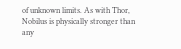of unknown limits. As with Thor, Nobilus is physically stronger than any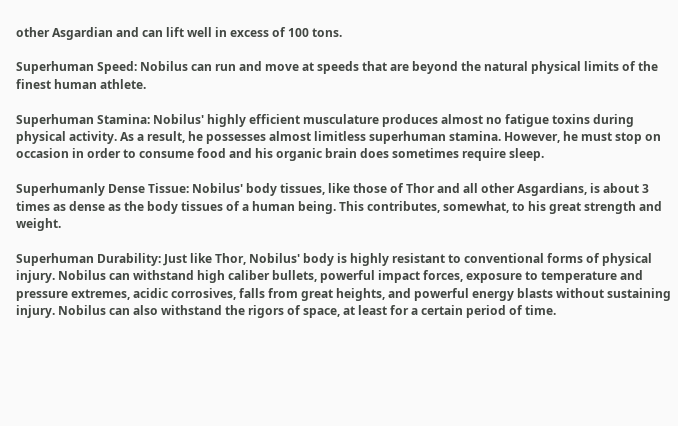other Asgardian and can lift well in excess of 100 tons.

Superhuman Speed: Nobilus can run and move at speeds that are beyond the natural physical limits of the finest human athlete.

Superhuman Stamina: Nobilus' highly efficient musculature produces almost no fatigue toxins during physical activity. As a result, he possesses almost limitless superhuman stamina. However, he must stop on occasion in order to consume food and his organic brain does sometimes require sleep.

Superhumanly Dense Tissue: Nobilus' body tissues, like those of Thor and all other Asgardians, is about 3 times as dense as the body tissues of a human being. This contributes, somewhat, to his great strength and weight.

Superhuman Durability: Just like Thor, Nobilus' body is highly resistant to conventional forms of physical injury. Nobilus can withstand high caliber bullets, powerful impact forces, exposure to temperature and pressure extremes, acidic corrosives, falls from great heights, and powerful energy blasts without sustaining injury. Nobilus can also withstand the rigors of space, at least for a certain period of time.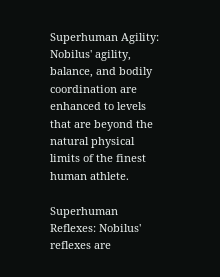Superhuman Agility: Nobilus' agility, balance, and bodily coordination are enhanced to levels that are beyond the natural physical limits of the finest human athlete.

Superhuman Reflexes: Nobilus' reflexes are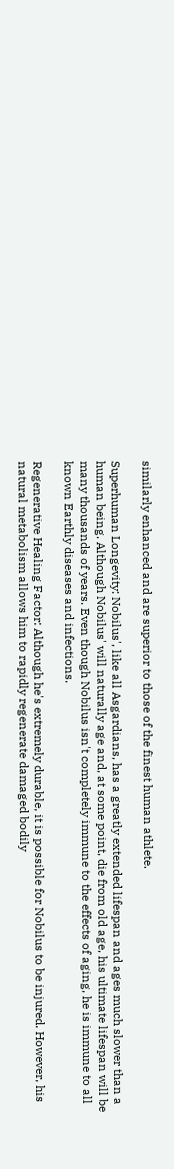similarly enhanced and are superior to those of the finest human athlete.

Superhuman Longevity: Nobilus', like all Asgardians, has a greatly extended lifespan and ages much slower than a human being. Although Nobilus' will naturally age and, at some point, die from old age, his ultimate lifespan will be many thousands of years. Even though Nobilus isn't completely immune to the effects of aging, he is immune to all known Earthly diseases and infections.

Regenerative Healing Factor: Although he's extremely durable, it is possible for Nobilus to be injured. However, his natural metabolism allows him to rapidly regenerate damaged bodily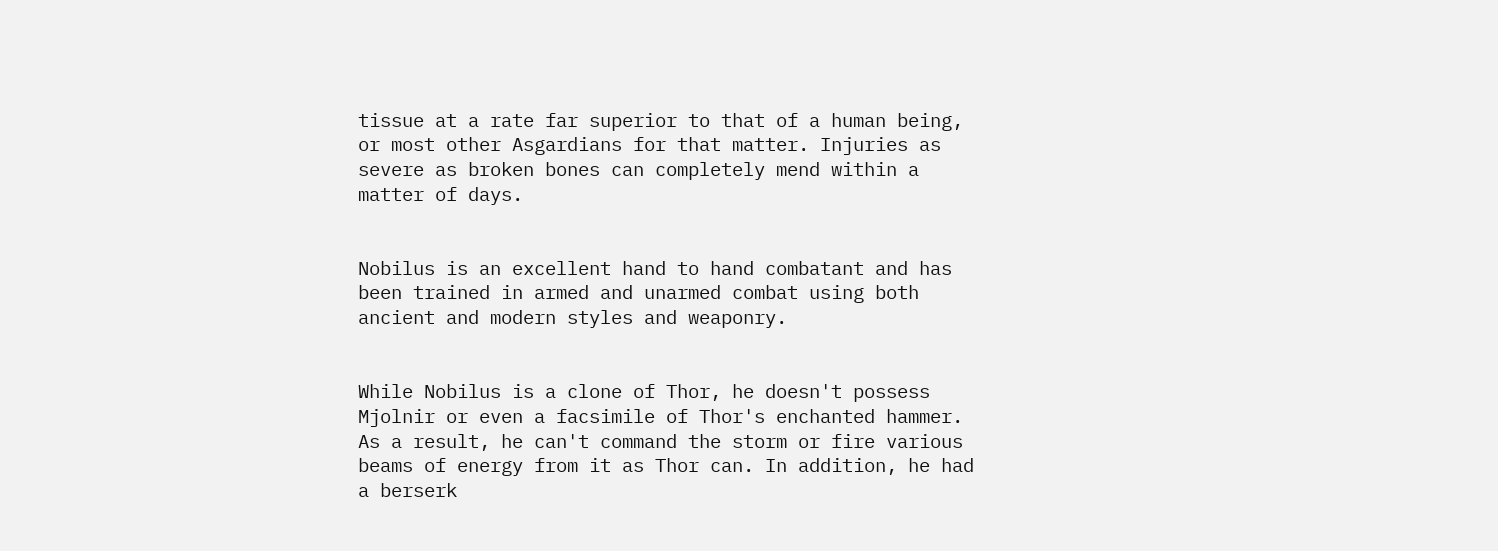tissue at a rate far superior to that of a human being, or most other Asgardians for that matter. Injuries as severe as broken bones can completely mend within a matter of days.


Nobilus is an excellent hand to hand combatant and has been trained in armed and unarmed combat using both ancient and modern styles and weaponry.


While Nobilus is a clone of Thor, he doesn't possess Mjolnir or even a facsimile of Thor's enchanted hammer. As a result, he can't command the storm or fire various beams of energy from it as Thor can. In addition, he had a berserk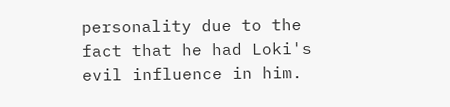personality due to the fact that he had Loki's evil influence in him.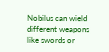Nobilus can wield different weapons like swords or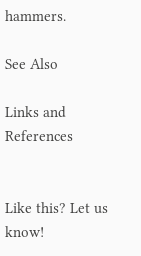hammers.

See Also

Links and References


Like this? Let us know!